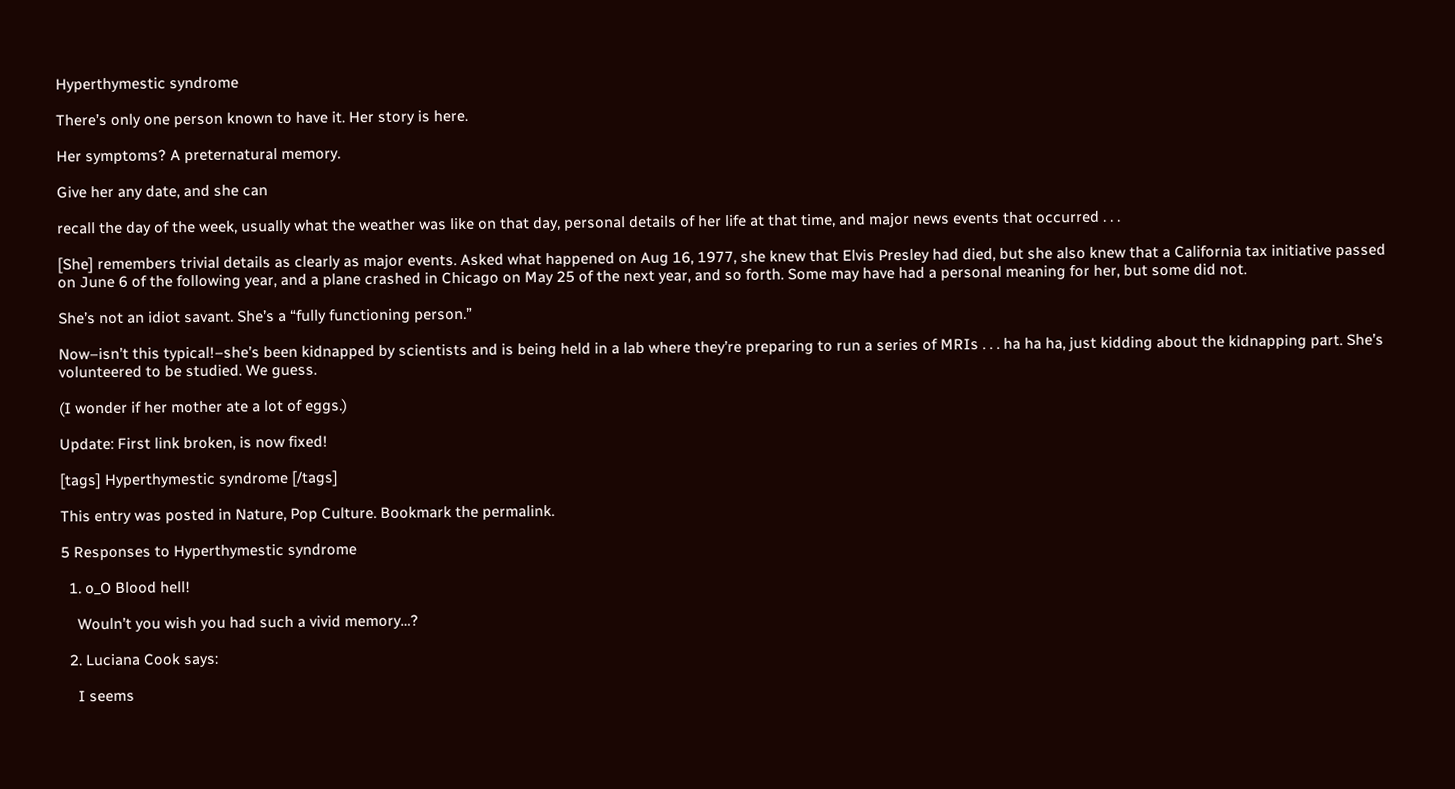Hyperthymestic syndrome

There’s only one person known to have it. Her story is here.

Her symptoms? A preternatural memory.

Give her any date, and she can

recall the day of the week, usually what the weather was like on that day, personal details of her life at that time, and major news events that occurred . . .

[She] remembers trivial details as clearly as major events. Asked what happened on Aug 16, 1977, she knew that Elvis Presley had died, but she also knew that a California tax initiative passed on June 6 of the following year, and a plane crashed in Chicago on May 25 of the next year, and so forth. Some may have had a personal meaning for her, but some did not.

She’s not an idiot savant. She’s a “fully functioning person.”

Now–isn’t this typical!–she’s been kidnapped by scientists and is being held in a lab where they’re preparing to run a series of MRIs . . . ha ha ha, just kidding about the kidnapping part. She’s volunteered to be studied. We guess.

(I wonder if her mother ate a lot of eggs.)

Update: First link broken, is now fixed!

[tags] Hyperthymestic syndrome [/tags]

This entry was posted in Nature, Pop Culture. Bookmark the permalink.

5 Responses to Hyperthymestic syndrome

  1. o_O Blood hell!

    Wouln’t you wish you had such a vivid memory…?

  2. Luciana Cook says:

    I seems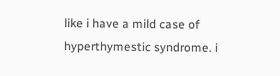like i have a mild case of hyperthymestic syndrome. i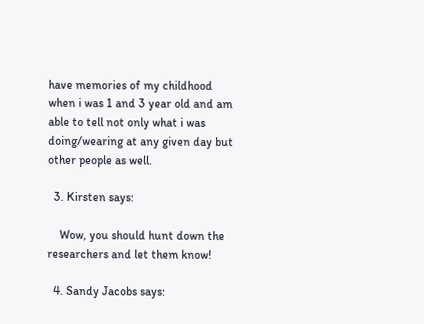have memories of my childhood when i was 1 and 3 year old and am able to tell not only what i was doing/wearing at any given day but other people as well.

  3. Kirsten says:

    Wow, you should hunt down the researchers and let them know!

  4. Sandy Jacobs says: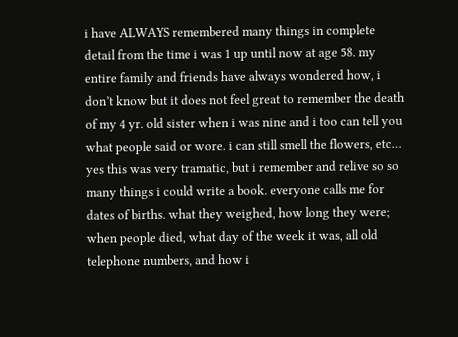i have ALWAYS remembered many things in complete detail from the time i was 1 up until now at age 58. my entire family and friends have always wondered how, i don’t know but it does not feel great to remember the death of my 4 yr. old sister when i was nine and i too can tell you what people said or wore. i can still smell the flowers, etc… yes this was very tramatic, but i remember and relive so so many things i could write a book. everyone calls me for dates of births. what they weighed, how long they were; when people died, what day of the week it was, all old telephone numbers, and how i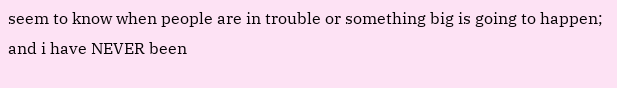seem to know when people are in trouble or something big is going to happen; and i have NEVER been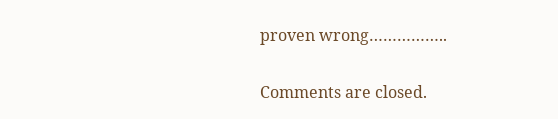proven wrong……………..

Comments are closed.